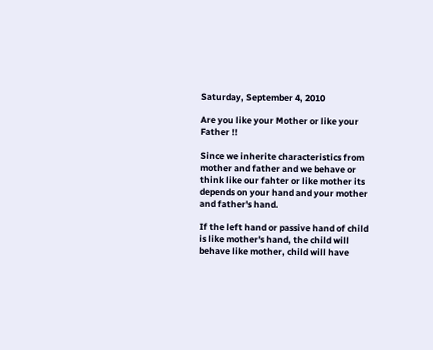Saturday, September 4, 2010

Are you like your Mother or like your Father !!

Since we inherite characteristics from mother and father and we behave or think like our fahter or like mother its depends on your hand and your mother and father's hand.

If the left hand or passive hand of child is like mother's hand, the child will behave like mother, child will have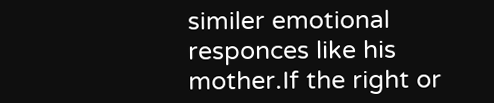similer emotional responces like his mother.If the right or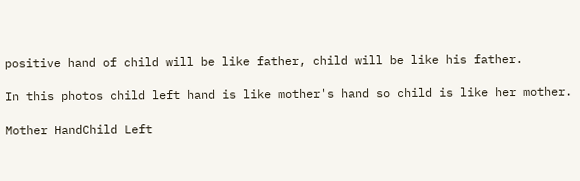positive hand of child will be like father, child will be like his father.

In this photos child left hand is like mother's hand so child is like her mother.

Mother HandChild Left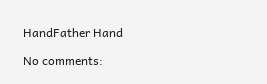HandFather Hand

No comments: